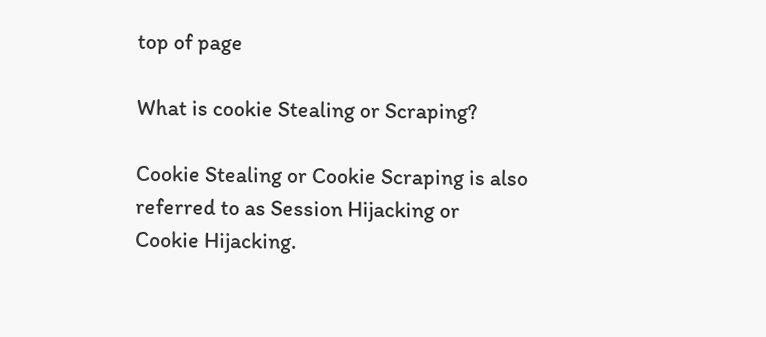top of page

What is cookie Stealing or Scraping?

Cookie Stealing or Cookie Scraping is also referred to as Session Hijacking or Cookie Hijacking.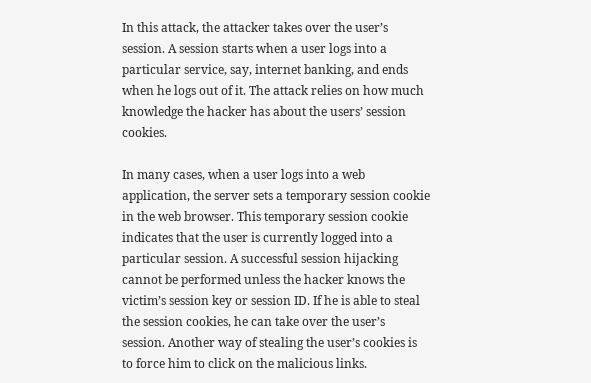In this attack, the attacker takes over the user’s session. A session starts when a user logs into a particular service, say, internet banking, and ends when he logs out of it. The attack relies on how much knowledge the hacker has about the users’ session cookies.

In many cases, when a user logs into a web application, the server sets a temporary session cookie in the web browser. This temporary session cookie indicates that the user is currently logged into a particular session. A successful session hijacking cannot be performed unless the hacker knows the victim’s session key or session ID. If he is able to steal the session cookies, he can take over the user’s session. Another way of stealing the user’s cookies is to force him to click on the malicious links.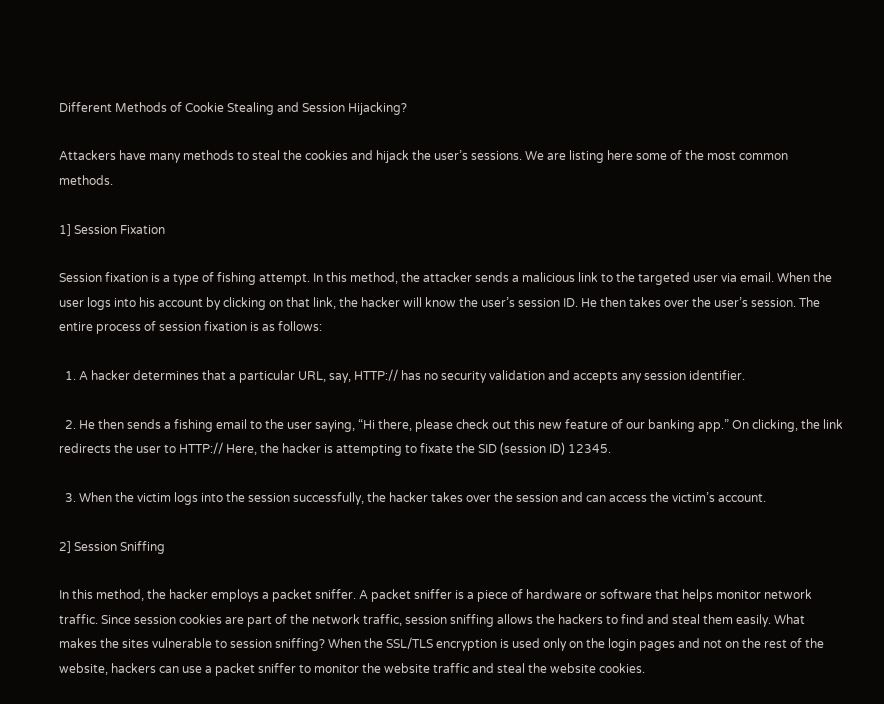Different Methods of Cookie Stealing and Session Hijacking?

Attackers have many methods to steal the cookies and hijack the user’s sessions. We are listing here some of the most common methods.

1] Session Fixation

Session fixation is a type of fishing attempt. In this method, the attacker sends a malicious link to the targeted user via email. When the user logs into his account by clicking on that link, the hacker will know the user’s session ID. He then takes over the user’s session. The entire process of session fixation is as follows:

  1. A hacker determines that a particular URL, say, HTTP:// has no security validation and accepts any session identifier.

  2. He then sends a fishing email to the user saying, “Hi there, please check out this new feature of our banking app.” On clicking, the link redirects the user to HTTP:// Here, the hacker is attempting to fixate the SID (session ID) 12345.

  3. When the victim logs into the session successfully, the hacker takes over the session and can access the victim’s account.

2] Session Sniffing

In this method, the hacker employs a packet sniffer. A packet sniffer is a piece of hardware or software that helps monitor network traffic. Since session cookies are part of the network traffic, session sniffing allows the hackers to find and steal them easily. What makes the sites vulnerable to session sniffing? When the SSL/TLS encryption is used only on the login pages and not on the rest of the website, hackers can use a packet sniffer to monitor the website traffic and steal the website cookies.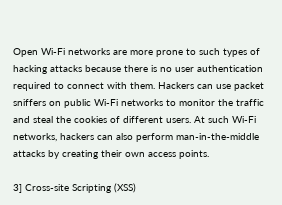Open Wi-Fi networks are more prone to such types of hacking attacks because there is no user authentication required to connect with them. Hackers can use packet sniffers on public Wi-Fi networks to monitor the traffic and steal the cookies of different users. At such Wi-Fi networks, hackers can also perform man-in-the-middle attacks by creating their own access points.

3] Cross-site Scripting (XSS)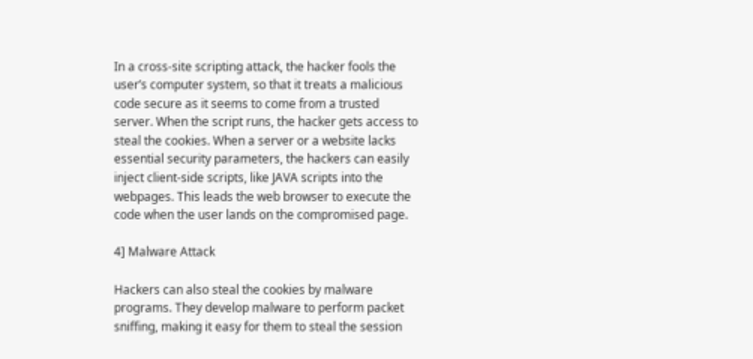In a cross-site scripting attack, the hacker fools the user’s computer system, so that it treats a malicious code secure as it seems to come from a trusted server. When the script runs, the hacker gets access to steal the cookies. When a server or a website lacks essential security parameters, the hackers can easily inject client-side scripts, like JAVA scripts into the webpages. This leads the web browser to execute the code when the user lands on the compromised page.

4] Malware Attack

Hackers can also steal the cookies by malware programs. They develop malware to perform packet sniffing, making it easy for them to steal the session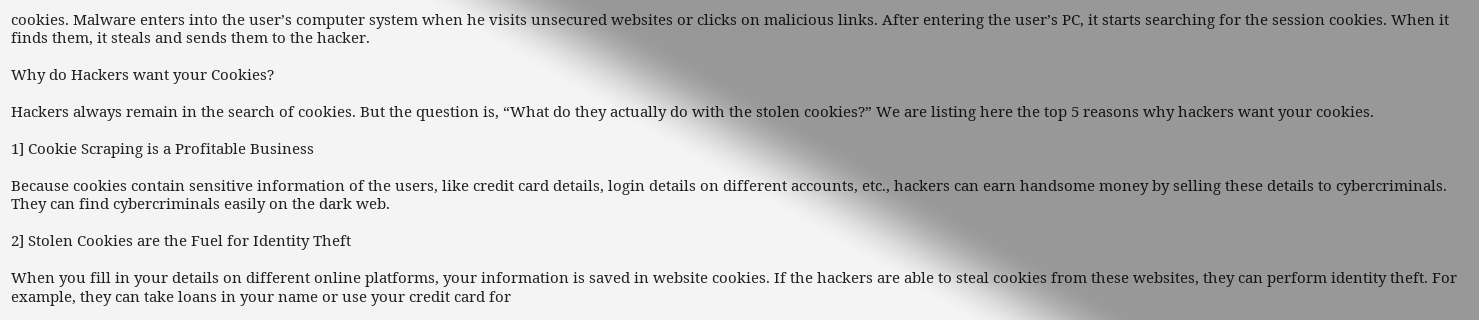cookies. Malware enters into the user’s computer system when he visits unsecured websites or clicks on malicious links. After entering the user’s PC, it starts searching for the session cookies. When it finds them, it steals and sends them to the hacker.

Why do Hackers want your Cookies?

Hackers always remain in the search of cookies. But the question is, “What do they actually do with the stolen cookies?” We are listing here the top 5 reasons why hackers want your cookies.

1] Cookie Scraping is a Profitable Business

Because cookies contain sensitive information of the users, like credit card details, login details on different accounts, etc., hackers can earn handsome money by selling these details to cybercriminals. They can find cybercriminals easily on the dark web.

2] Stolen Cookies are the Fuel for Identity Theft

When you fill in your details on different online platforms, your information is saved in website cookies. If the hackers are able to steal cookies from these websites, they can perform identity theft. For example, they can take loans in your name or use your credit card for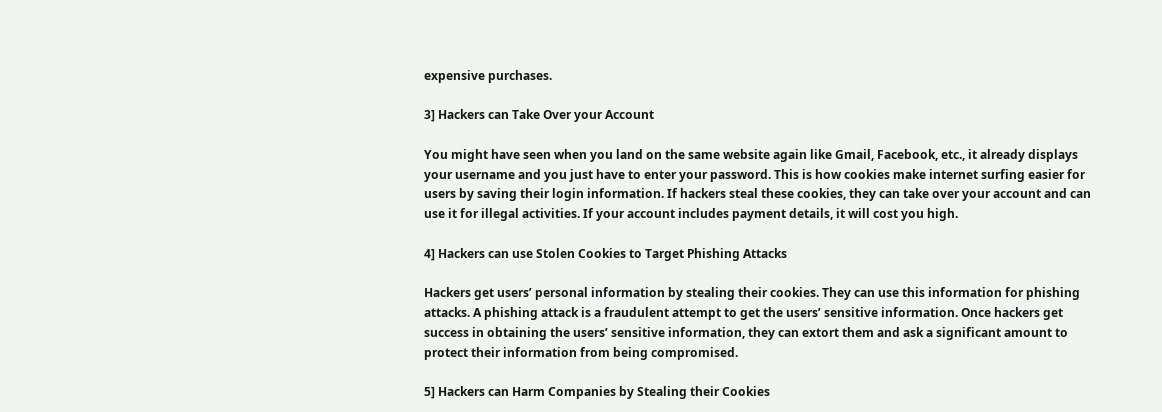expensive purchases.

3] Hackers can Take Over your Account

You might have seen when you land on the same website again like Gmail, Facebook, etc., it already displays your username and you just have to enter your password. This is how cookies make internet surfing easier for users by saving their login information. If hackers steal these cookies, they can take over your account and can use it for illegal activities. If your account includes payment details, it will cost you high.

4] Hackers can use Stolen Cookies to Target Phishing Attacks

Hackers get users’ personal information by stealing their cookies. They can use this information for phishing attacks. A phishing attack is a fraudulent attempt to get the users’ sensitive information. Once hackers get success in obtaining the users’ sensitive information, they can extort them and ask a significant amount to protect their information from being compromised.

5] Hackers can Harm Companies by Stealing their Cookies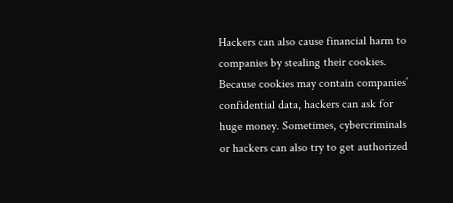Hackers can also cause financial harm to companies by stealing their cookies. Because cookies may contain companies’ confidential data, hackers can ask for huge money. Sometimes, cybercriminals or hackers can also try to get authorized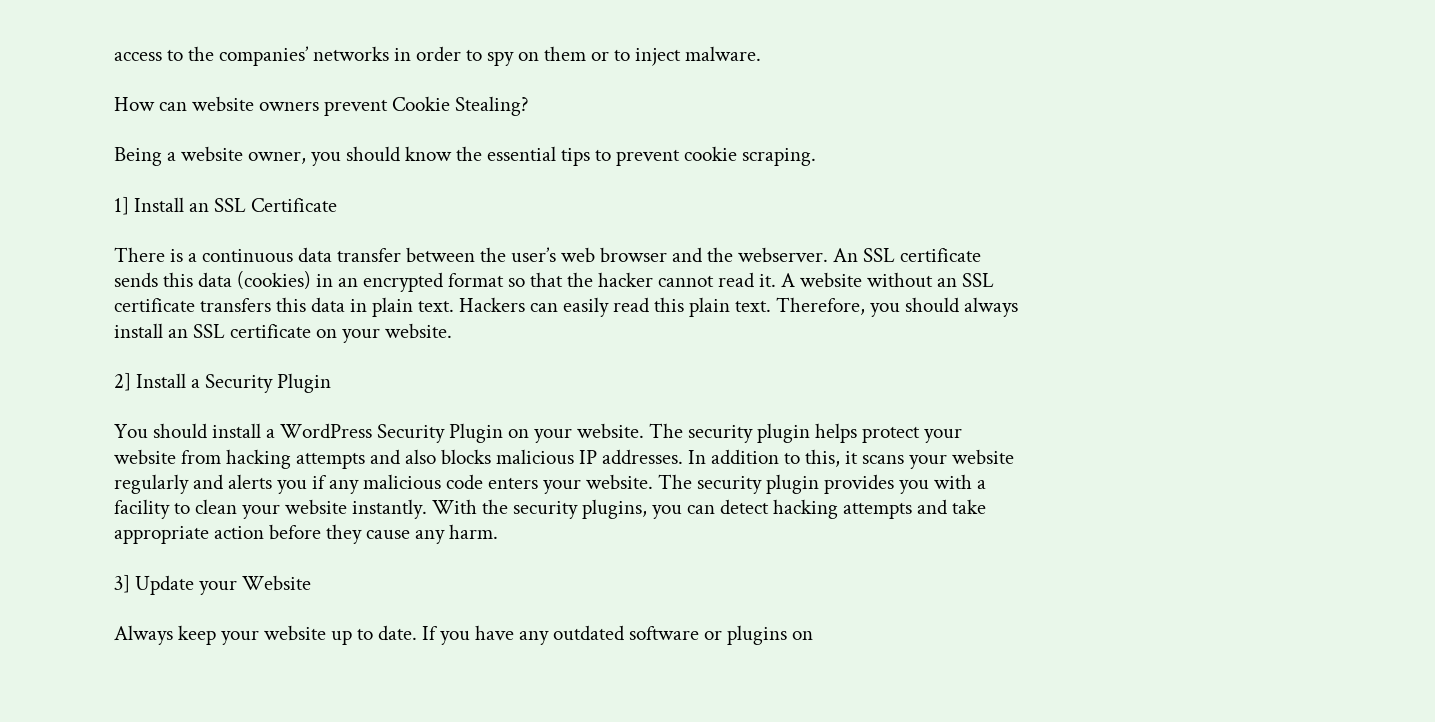access to the companies’ networks in order to spy on them or to inject malware.

How can website owners prevent Cookie Stealing?

Being a website owner, you should know the essential tips to prevent cookie scraping.

1] Install an SSL Certificate

There is a continuous data transfer between the user’s web browser and the webserver. An SSL certificate sends this data (cookies) in an encrypted format so that the hacker cannot read it. A website without an SSL certificate transfers this data in plain text. Hackers can easily read this plain text. Therefore, you should always install an SSL certificate on your website.

2] Install a Security Plugin

You should install a WordPress Security Plugin on your website. The security plugin helps protect your website from hacking attempts and also blocks malicious IP addresses. In addition to this, it scans your website regularly and alerts you if any malicious code enters your website. The security plugin provides you with a facility to clean your website instantly. With the security plugins, you can detect hacking attempts and take appropriate action before they cause any harm.

3] Update your Website

Always keep your website up to date. If you have any outdated software or plugins on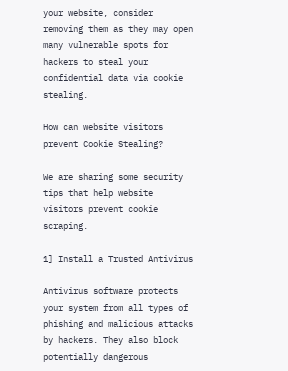your website, consider removing them as they may open many vulnerable spots for hackers to steal your confidential data via cookie stealing.

How can website visitors prevent Cookie Stealing?

We are sharing some security tips that help website visitors prevent cookie scraping.

1] Install a Trusted Antivirus

Antivirus software protects your system from all types of phishing and malicious attacks by hackers. They also block potentially dangerous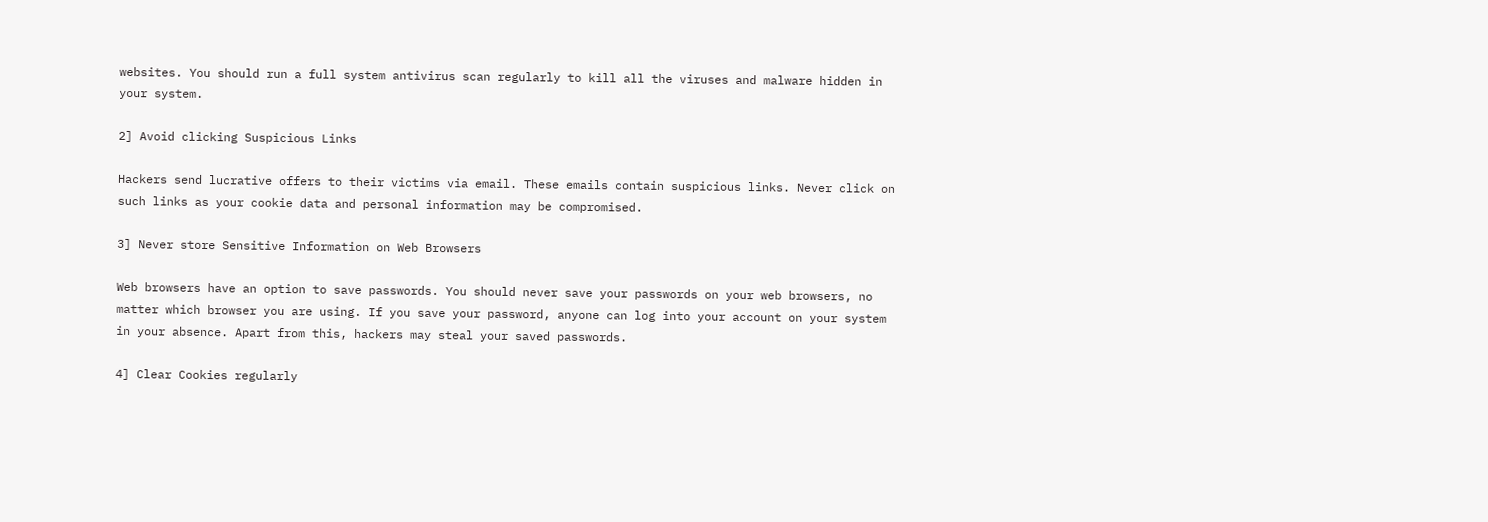websites. You should run a full system antivirus scan regularly to kill all the viruses and malware hidden in your system.

2] Avoid clicking Suspicious Links

Hackers send lucrative offers to their victims via email. These emails contain suspicious links. Never click on such links as your cookie data and personal information may be compromised.

3] Never store Sensitive Information on Web Browsers

Web browsers have an option to save passwords. You should never save your passwords on your web browsers, no matter which browser you are using. If you save your password, anyone can log into your account on your system in your absence. Apart from this, hackers may steal your saved passwords.

4] Clear Cookies regularly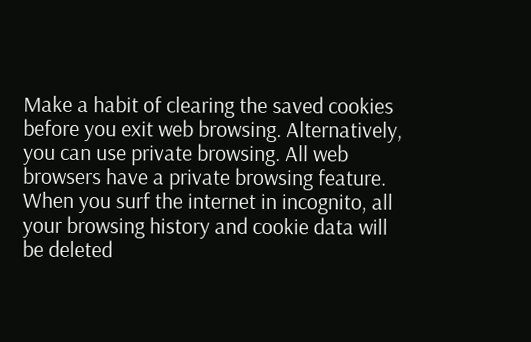Make a habit of clearing the saved cookies before you exit web browsing. Alternatively, you can use private browsing. All web browsers have a private browsing feature. When you surf the internet in incognito, all your browsing history and cookie data will be deleted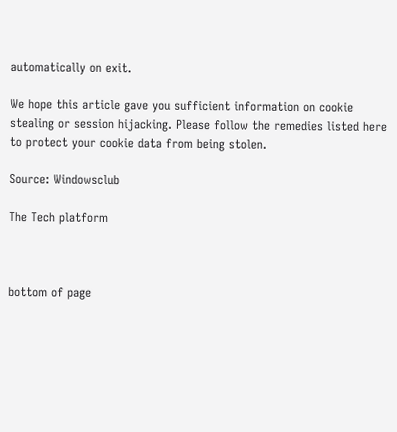automatically on exit.

We hope this article gave you sufficient information on cookie stealing or session hijacking. Please follow the remedies listed here to protect your cookie data from being stolen.

Source: Windowsclub

The Tech platform



bottom of page